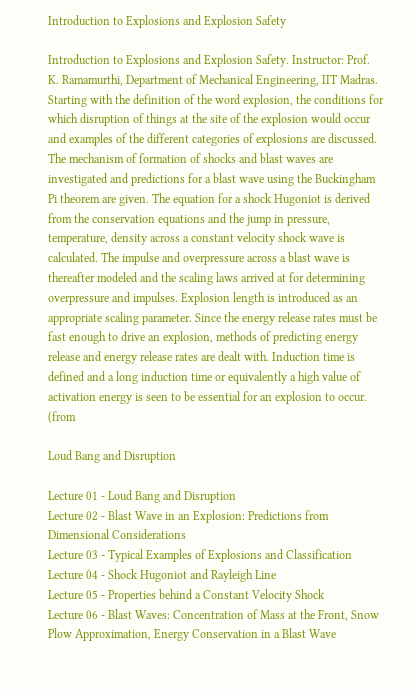Introduction to Explosions and Explosion Safety

Introduction to Explosions and Explosion Safety. Instructor: Prof. K. Ramamurthi, Department of Mechanical Engineering, IIT Madras. Starting with the definition of the word explosion, the conditions for which disruption of things at the site of the explosion would occur and examples of the different categories of explosions are discussed. The mechanism of formation of shocks and blast waves are investigated and predictions for a blast wave using the Buckingham Pi theorem are given. The equation for a shock Hugoniot is derived from the conservation equations and the jump in pressure, temperature, density across a constant velocity shock wave is calculated. The impulse and overpressure across a blast wave is thereafter modeled and the scaling laws arrived at for determining overpressure and impulses. Explosion length is introduced as an appropriate scaling parameter. Since the energy release rates must be fast enough to drive an explosion, methods of predicting energy release and energy release rates are dealt with. Induction time is defined and a long induction time or equivalently a high value of activation energy is seen to be essential for an explosion to occur. (from

Loud Bang and Disruption

Lecture 01 - Loud Bang and Disruption
Lecture 02 - Blast Wave in an Explosion: Predictions from Dimensional Considerations
Lecture 03 - Typical Examples of Explosions and Classification
Lecture 04 - Shock Hugoniot and Rayleigh Line
Lecture 05 - Properties behind a Constant Velocity Shock
Lecture 06 - Blast Waves: Concentration of Mass at the Front, Snow Plow Approximation, Energy Conservation in a Blast Wave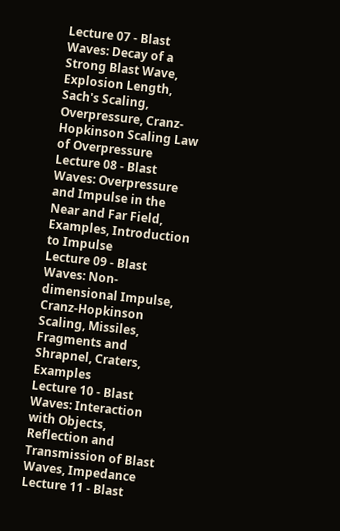Lecture 07 - Blast Waves: Decay of a Strong Blast Wave, Explosion Length, Sach's Scaling, Overpressure, Cranz-Hopkinson Scaling Law of Overpressure
Lecture 08 - Blast Waves: Overpressure and Impulse in the Near and Far Field, Examples, Introduction to Impulse
Lecture 09 - Blast Waves: Non-dimensional Impulse, Cranz-Hopkinson Scaling, Missiles, Fragments and Shrapnel, Craters, Examples
Lecture 10 - Blast Waves: Interaction with Objects, Reflection and Transmission of Blast Waves, Impedance
Lecture 11 - Blast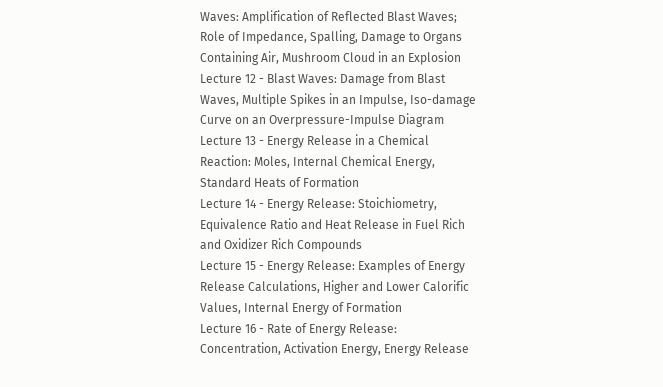Waves: Amplification of Reflected Blast Waves; Role of Impedance, Spalling, Damage to Organs Containing Air, Mushroom Cloud in an Explosion
Lecture 12 - Blast Waves: Damage from Blast Waves, Multiple Spikes in an Impulse, Iso-damage Curve on an Overpressure-Impulse Diagram
Lecture 13 - Energy Release in a Chemical Reaction: Moles, Internal Chemical Energy, Standard Heats of Formation
Lecture 14 - Energy Release: Stoichiometry, Equivalence Ratio and Heat Release in Fuel Rich and Oxidizer Rich Compounds
Lecture 15 - Energy Release: Examples of Energy Release Calculations, Higher and Lower Calorific Values, Internal Energy of Formation
Lecture 16 - Rate of Energy Release: Concentration, Activation Energy, Energy Release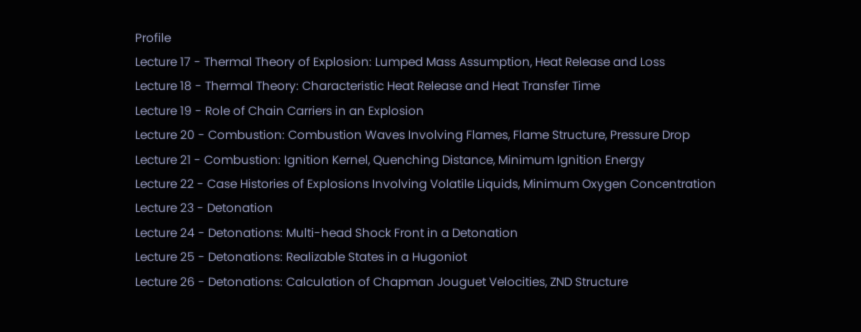Profile
Lecture 17 - Thermal Theory of Explosion: Lumped Mass Assumption, Heat Release and Loss
Lecture 18 - Thermal Theory: Characteristic Heat Release and Heat Transfer Time
Lecture 19 - Role of Chain Carriers in an Explosion
Lecture 20 - Combustion: Combustion Waves Involving Flames, Flame Structure, Pressure Drop
Lecture 21 - Combustion: Ignition Kernel, Quenching Distance, Minimum Ignition Energy
Lecture 22 - Case Histories of Explosions Involving Volatile Liquids, Minimum Oxygen Concentration
Lecture 23 - Detonation
Lecture 24 - Detonations: Multi-head Shock Front in a Detonation
Lecture 25 - Detonations: Realizable States in a Hugoniot
Lecture 26 - Detonations: Calculation of Chapman Jouguet Velocities, ZND Structure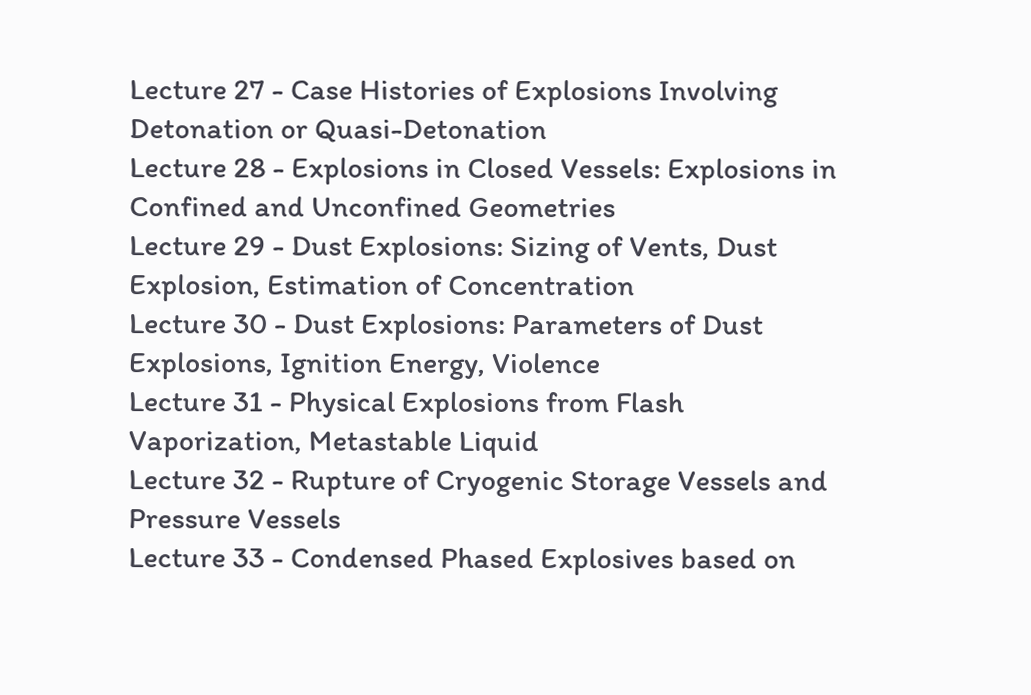Lecture 27 - Case Histories of Explosions Involving Detonation or Quasi-Detonation
Lecture 28 - Explosions in Closed Vessels: Explosions in Confined and Unconfined Geometries
Lecture 29 - Dust Explosions: Sizing of Vents, Dust Explosion, Estimation of Concentration
Lecture 30 - Dust Explosions: Parameters of Dust Explosions, Ignition Energy, Violence
Lecture 31 - Physical Explosions from Flash Vaporization, Metastable Liquid
Lecture 32 - Rupture of Cryogenic Storage Vessels and Pressure Vessels
Lecture 33 - Condensed Phased Explosives based on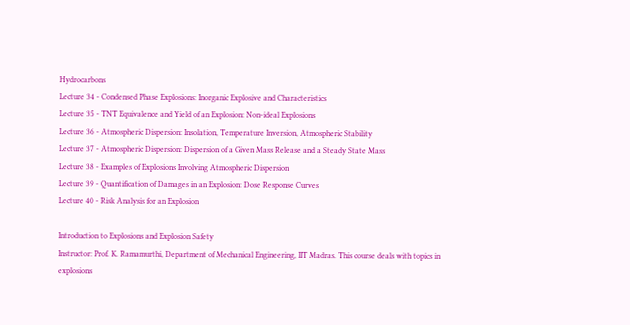Hydrocarbons
Lecture 34 - Condensed Phase Explosions: Inorganic Explosive and Characteristics
Lecture 35 - TNT Equivalence and Yield of an Explosion: Non-ideal Explosions
Lecture 36 - Atmospheric Dispersion: Insolation, Temperature Inversion, Atmospheric Stability
Lecture 37 - Atmospheric Dispersion: Dispersion of a Given Mass Release and a Steady State Mass
Lecture 38 - Examples of Explosions Involving Atmospheric Dispersion
Lecture 39 - Quantification of Damages in an Explosion: Dose Response Curves
Lecture 40 - Risk Analysis for an Explosion

Introduction to Explosions and Explosion Safety
Instructor: Prof. K. Ramamurthi, Department of Mechanical Engineering, IIT Madras. This course deals with topics in explosions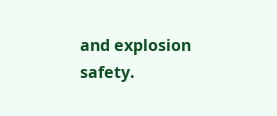and explosion safety.